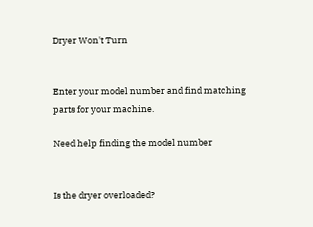Dryer Won't Turn


Enter your model number and find matching parts for your machine.

Need help finding the model number


Is the dryer overloaded?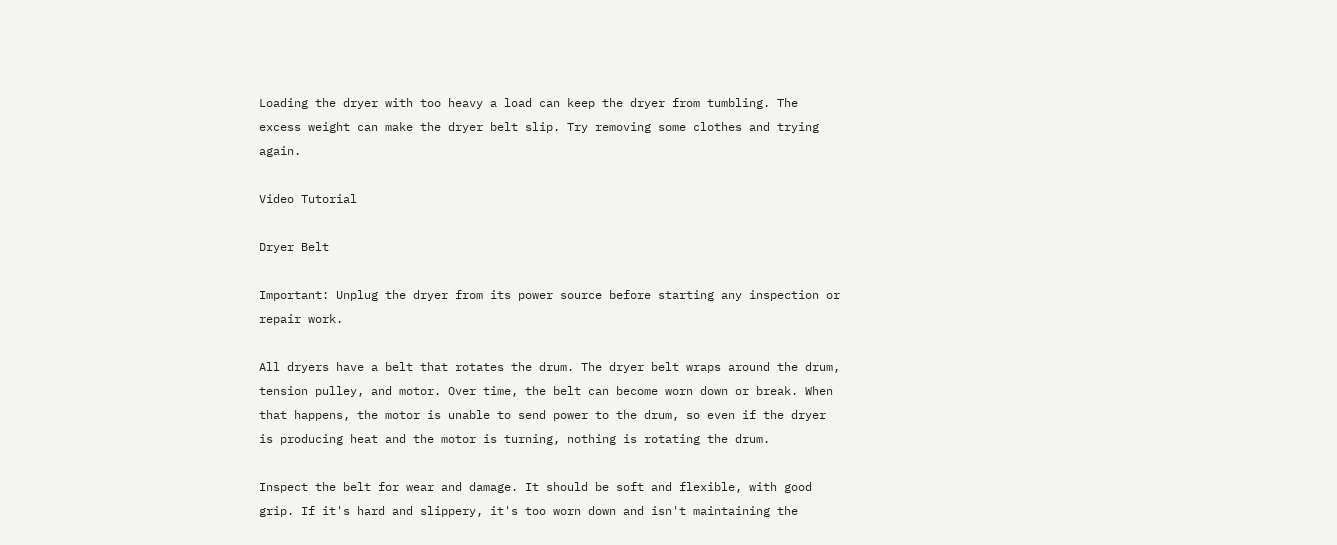Loading the dryer with too heavy a load can keep the dryer from tumbling. The excess weight can make the dryer belt slip. Try removing some clothes and trying again.

Video Tutorial

Dryer Belt

Important: Unplug the dryer from its power source before starting any inspection or repair work.

All dryers have a belt that rotates the drum. The dryer belt wraps around the drum, tension pulley, and motor. Over time, the belt can become worn down or break. When that happens, the motor is unable to send power to the drum, so even if the dryer is producing heat and the motor is turning, nothing is rotating the drum.

Inspect the belt for wear and damage. It should be soft and flexible, with good grip. If it's hard and slippery, it's too worn down and isn't maintaining the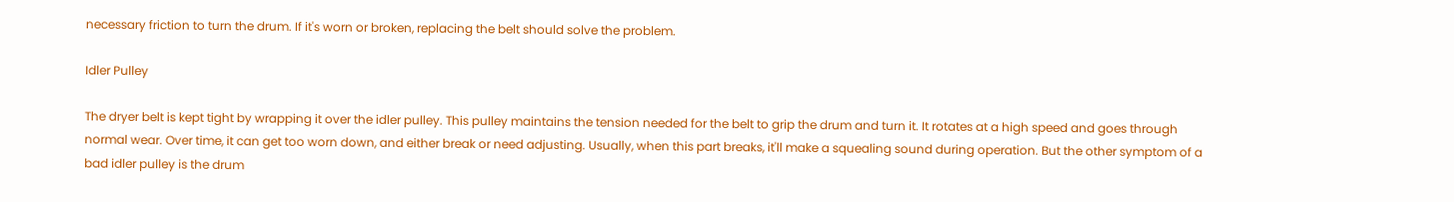necessary friction to turn the drum. If it's worn or broken, replacing the belt should solve the problem.

Idler Pulley

The dryer belt is kept tight by wrapping it over the idler pulley. This pulley maintains the tension needed for the belt to grip the drum and turn it. It rotates at a high speed and goes through normal wear. Over time, it can get too worn down, and either break or need adjusting. Usually, when this part breaks, it'll make a squealing sound during operation. But the other symptom of a bad idler pulley is the drum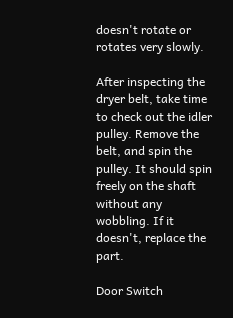doesn't rotate or rotates very slowly.

After inspecting the dryer belt, take time to check out the idler pulley. Remove the belt, and spin the pulley. It should spin freely on the shaft without any wobbling. If it doesn't, replace the part.

Door Switch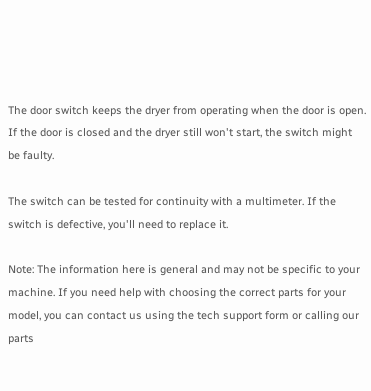The door switch keeps the dryer from operating when the door is open. If the door is closed and the dryer still won't start, the switch might be faulty.

The switch can be tested for continuity with a multimeter. If the switch is defective, you'll need to replace it.

Note: The information here is general and may not be specific to your machine. If you need help with choosing the correct parts for your model, you can contact us using the tech support form or calling our parts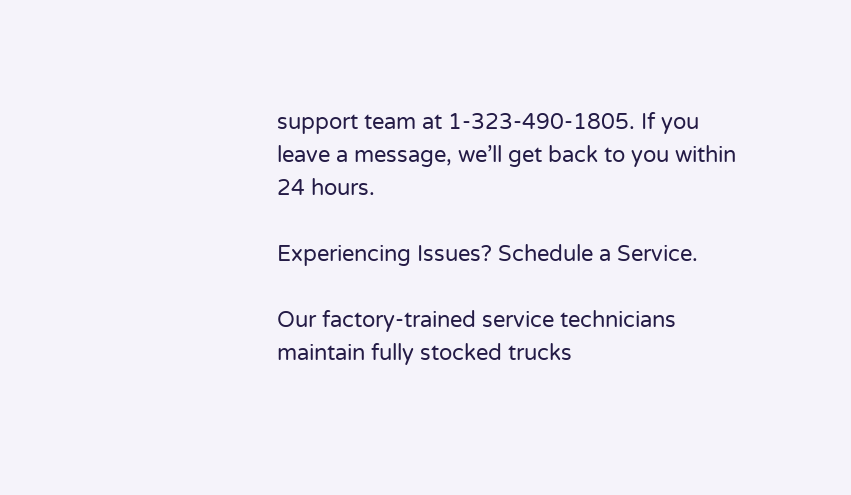support team at 1-323-490-1805. If you leave a message, we’ll get back to you within 24 hours.

Experiencing Issues? Schedule a Service.

Our factory-trained service technicians maintain fully stocked trucks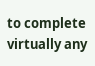to complete virtually any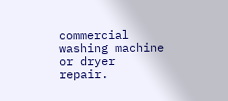commercial washing machine or dryer repair.